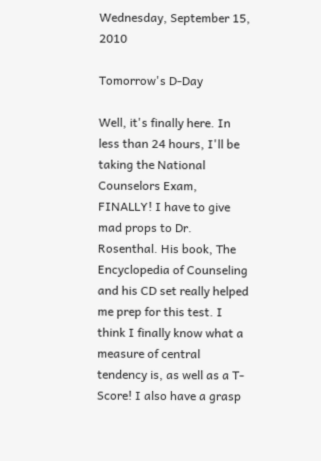Wednesday, September 15, 2010

Tomorrow's D-Day

Well, it's finally here. In less than 24 hours, I'll be taking the National Counselors Exam, FINALLY! I have to give mad props to Dr. Rosenthal. His book, The Encyclopedia of Counseling and his CD set really helped me prep for this test. I think I finally know what a measure of central tendency is, as well as a T-Score! I also have a grasp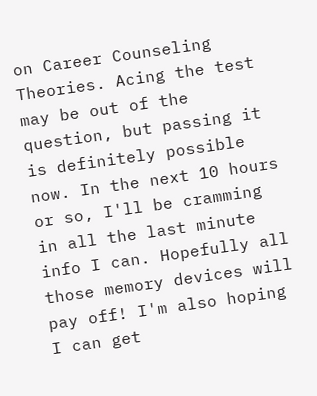on Career Counseling Theories. Acing the test may be out of the question, but passing it is definitely possible now. In the next 10 hours or so, I'll be cramming in all the last minute info I can. Hopefully all those memory devices will pay off! I'm also hoping I can get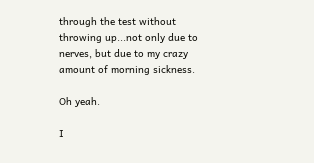through the test without throwing up...not only due to nerves, but due to my crazy amount of morning sickness.

Oh yeah.

I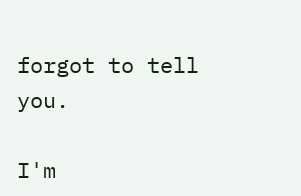forgot to tell you.

I'm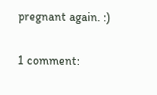pregnant again. :)

1 comment: